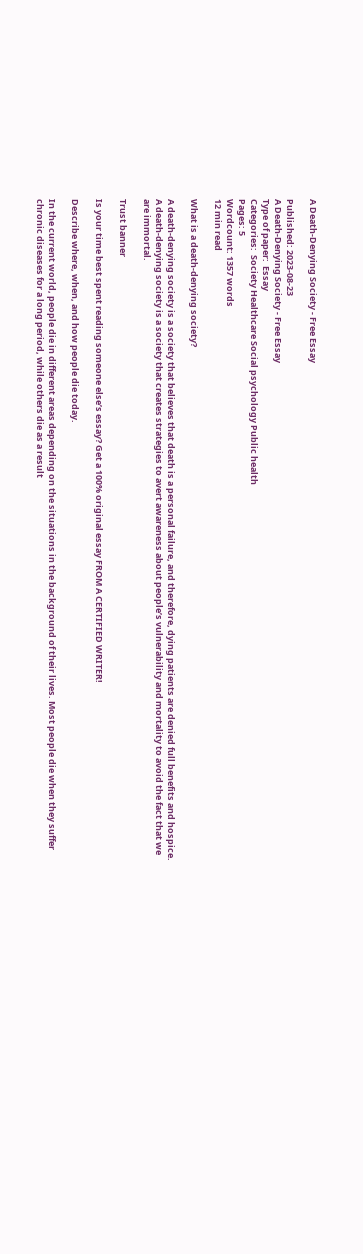A Death-Denying Society - Free Essay

Published: 2023-08-23
A Death-Denying Society - Free Essay
Type of paper:  Essay
Categories:  Society Healthcare Social psychology Public health
Pages: 5
Wordcount: 1357 words
12 min read

What is a death-denying society?

A death-denying society is a society that believes that death is a personal failure, and therefore, dying patients are denied full benefits and hospice. A death-denying society is a society that creates strategies to avert awareness about people’s vulnerability and mortality to avoid the fact that we are immortal.

Trust banner

Is your time best spent reading someone else’s essay? Get a 100% original essay FROM A CERTIFIED WRITER!

Describe where, when, and how people die today.

In the current world, people die in different areas depending on the situations in the background of their lives. Most people die when they suffer chronic diseases for a long period, while others die as a result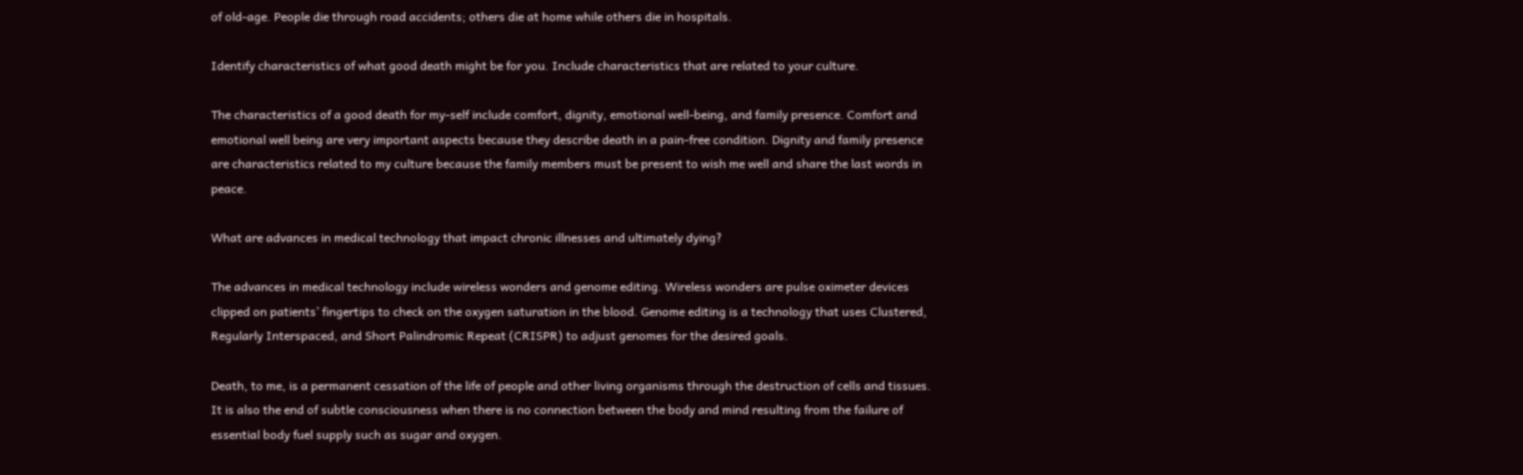of old-age. People die through road accidents; others die at home while others die in hospitals.

Identify characteristics of what good death might be for you. Include characteristics that are related to your culture.

The characteristics of a good death for my-self include comfort, dignity, emotional well-being, and family presence. Comfort and emotional well being are very important aspects because they describe death in a pain-free condition. Dignity and family presence are characteristics related to my culture because the family members must be present to wish me well and share the last words in peace.

What are advances in medical technology that impact chronic illnesses and ultimately dying?

The advances in medical technology include wireless wonders and genome editing. Wireless wonders are pulse oximeter devices clipped on patients’ fingertips to check on the oxygen saturation in the blood. Genome editing is a technology that uses Clustered, Regularly Interspaced, and Short Palindromic Repeat (CRISPR) to adjust genomes for the desired goals.

Death, to me, is a permanent cessation of the life of people and other living organisms through the destruction of cells and tissues. It is also the end of subtle consciousness when there is no connection between the body and mind resulting from the failure of essential body fuel supply such as sugar and oxygen.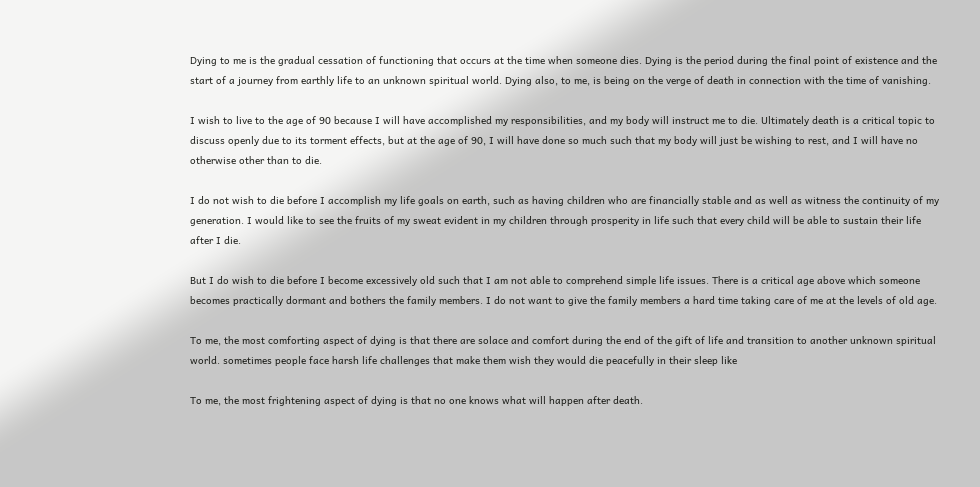Dying to me is the gradual cessation of functioning that occurs at the time when someone dies. Dying is the period during the final point of existence and the start of a journey from earthly life to an unknown spiritual world. Dying also, to me, is being on the verge of death in connection with the time of vanishing.

I wish to live to the age of 90 because I will have accomplished my responsibilities, and my body will instruct me to die. Ultimately death is a critical topic to discuss openly due to its torment effects, but at the age of 90, I will have done so much such that my body will just be wishing to rest, and I will have no otherwise other than to die.

I do not wish to die before I accomplish my life goals on earth, such as having children who are financially stable and as well as witness the continuity of my generation. I would like to see the fruits of my sweat evident in my children through prosperity in life such that every child will be able to sustain their life after I die.

But I do wish to die before I become excessively old such that I am not able to comprehend simple life issues. There is a critical age above which someone becomes practically dormant and bothers the family members. I do not want to give the family members a hard time taking care of me at the levels of old age.

To me, the most comforting aspect of dying is that there are solace and comfort during the end of the gift of life and transition to another unknown spiritual world. sometimes people face harsh life challenges that make them wish they would die peacefully in their sleep like

To me, the most frightening aspect of dying is that no one knows what will happen after death.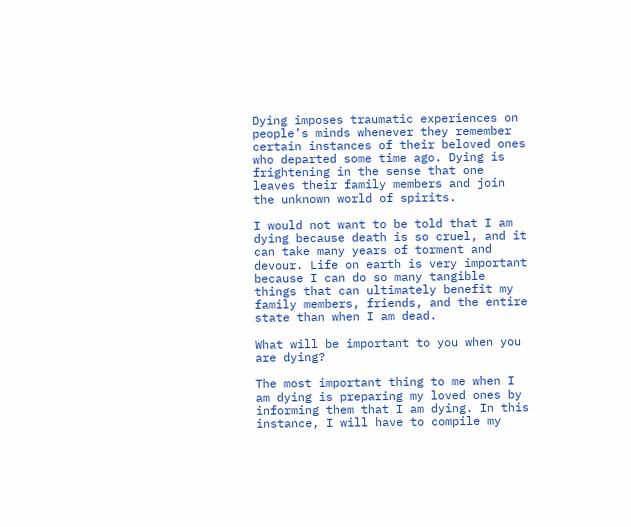Dying imposes traumatic experiences on people’s minds whenever they remember certain instances of their beloved ones who departed some time ago. Dying is frightening in the sense that one leaves their family members and join the unknown world of spirits.

I would not want to be told that I am dying because death is so cruel, and it can take many years of torment and devour. Life on earth is very important because I can do so many tangible things that can ultimately benefit my family members, friends, and the entire state than when I am dead.

What will be important to you when you are dying?

The most important thing to me when I am dying is preparing my loved ones by informing them that I am dying. In this instance, I will have to compile my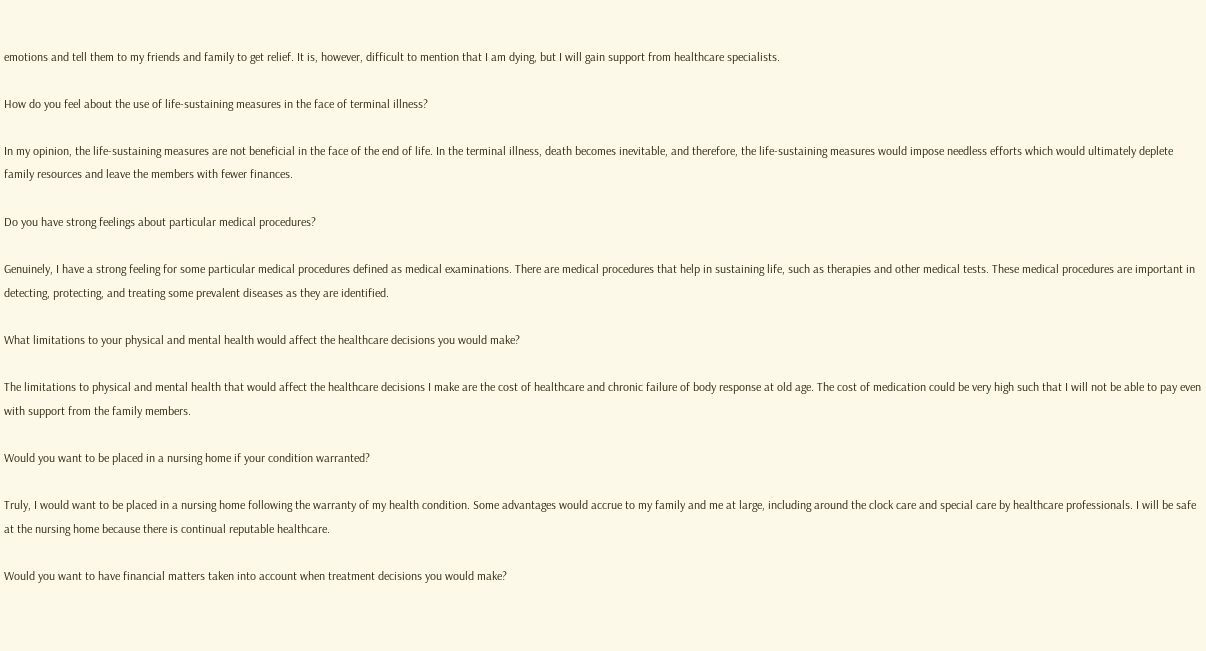emotions and tell them to my friends and family to get relief. It is, however, difficult to mention that I am dying, but I will gain support from healthcare specialists.

How do you feel about the use of life-sustaining measures in the face of terminal illness?

In my opinion, the life-sustaining measures are not beneficial in the face of the end of life. In the terminal illness, death becomes inevitable, and therefore, the life-sustaining measures would impose needless efforts which would ultimately deplete family resources and leave the members with fewer finances.

Do you have strong feelings about particular medical procedures?

Genuinely, I have a strong feeling for some particular medical procedures defined as medical examinations. There are medical procedures that help in sustaining life, such as therapies and other medical tests. These medical procedures are important in detecting, protecting, and treating some prevalent diseases as they are identified.

What limitations to your physical and mental health would affect the healthcare decisions you would make?

The limitations to physical and mental health that would affect the healthcare decisions I make are the cost of healthcare and chronic failure of body response at old age. The cost of medication could be very high such that I will not be able to pay even with support from the family members.

Would you want to be placed in a nursing home if your condition warranted?

Truly, I would want to be placed in a nursing home following the warranty of my health condition. Some advantages would accrue to my family and me at large, including around the clock care and special care by healthcare professionals. I will be safe at the nursing home because there is continual reputable healthcare.

Would you want to have financial matters taken into account when treatment decisions you would make?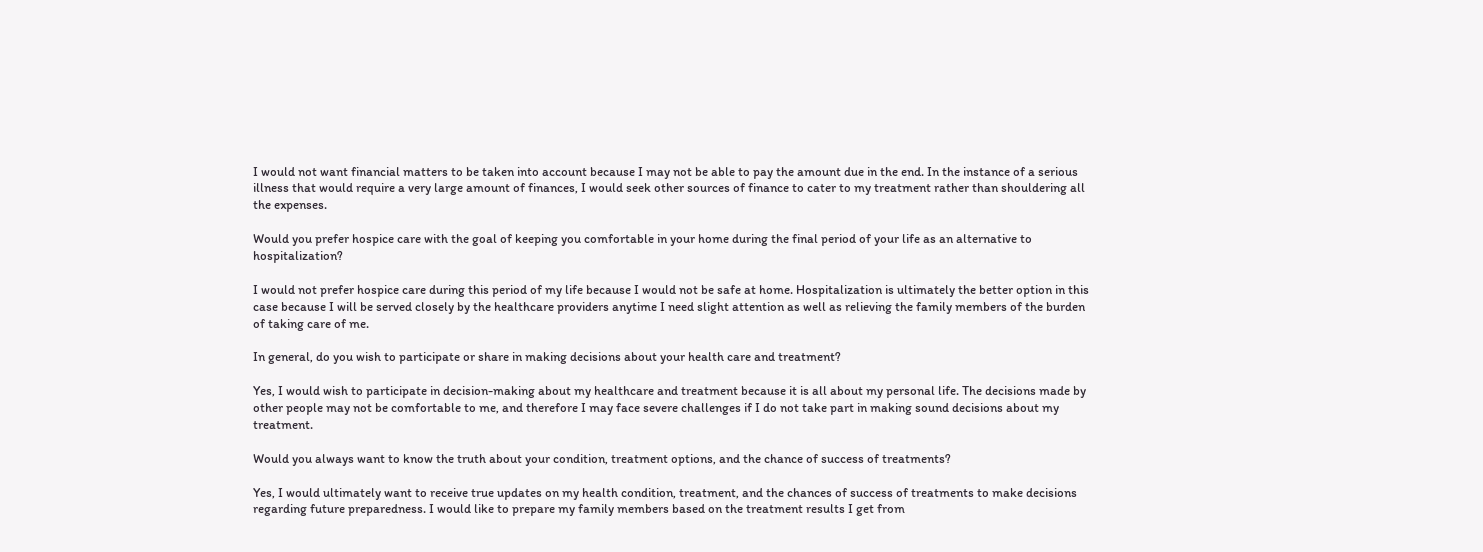I would not want financial matters to be taken into account because I may not be able to pay the amount due in the end. In the instance of a serious illness that would require a very large amount of finances, I would seek other sources of finance to cater to my treatment rather than shouldering all the expenses.

Would you prefer hospice care with the goal of keeping you comfortable in your home during the final period of your life as an alternative to hospitalization?

I would not prefer hospice care during this period of my life because I would not be safe at home. Hospitalization is ultimately the better option in this case because I will be served closely by the healthcare providers anytime I need slight attention as well as relieving the family members of the burden of taking care of me.

In general, do you wish to participate or share in making decisions about your health care and treatment?

Yes, I would wish to participate in decision-making about my healthcare and treatment because it is all about my personal life. The decisions made by other people may not be comfortable to me, and therefore I may face severe challenges if I do not take part in making sound decisions about my treatment.

Would you always want to know the truth about your condition, treatment options, and the chance of success of treatments?

Yes, I would ultimately want to receive true updates on my health condition, treatment, and the chances of success of treatments to make decisions regarding future preparedness. I would like to prepare my family members based on the treatment results I get from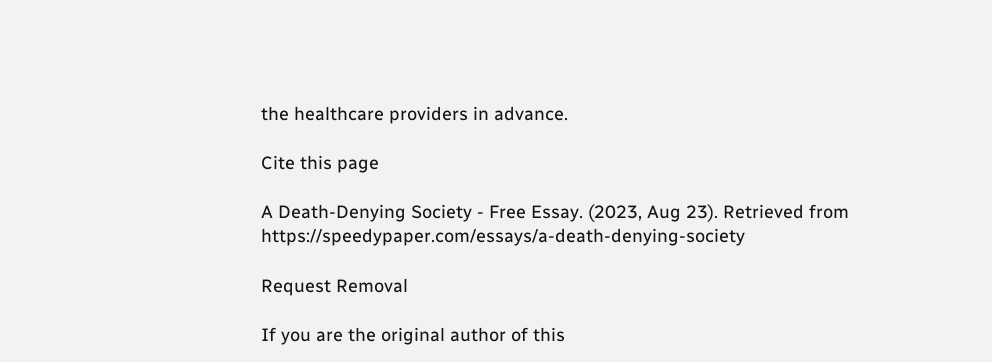the healthcare providers in advance.

Cite this page

A Death-Denying Society - Free Essay. (2023, Aug 23). Retrieved from https://speedypaper.com/essays/a-death-denying-society

Request Removal

If you are the original author of this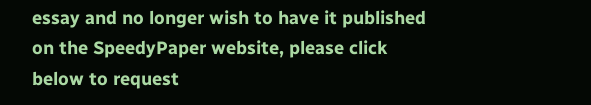essay and no longer wish to have it published on the SpeedyPaper website, please click below to request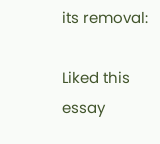its removal:

Liked this essay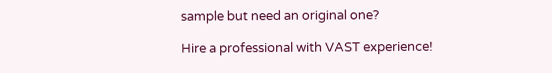sample but need an original one?

Hire a professional with VAST experience!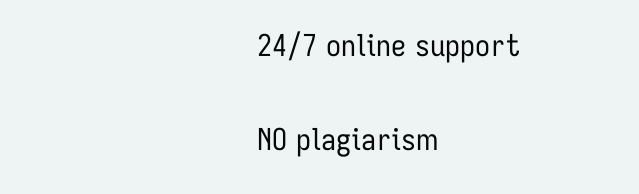24/7 online support

NO plagiarism